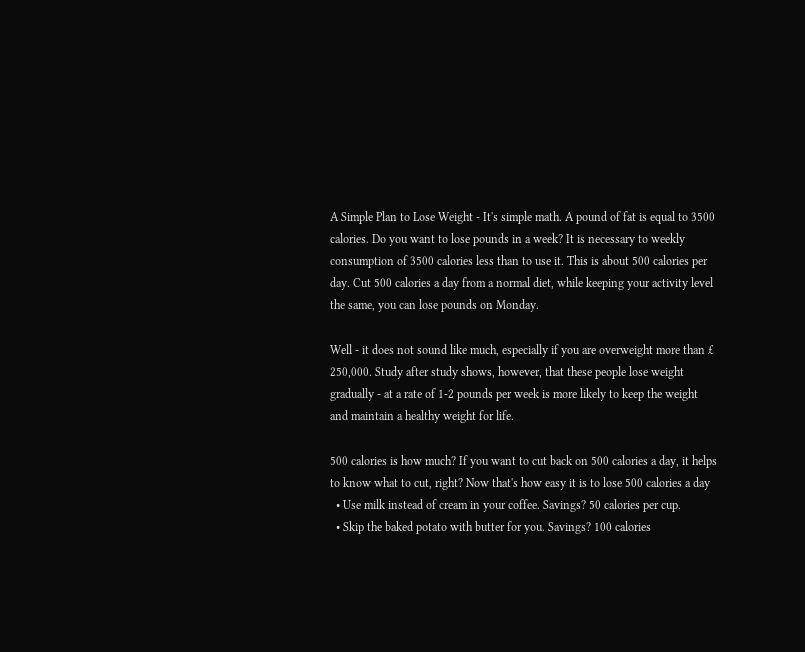A Simple Plan to Lose Weight - It's simple math. A pound of fat is equal to 3500 calories. Do you want to lose pounds in a week? It is necessary to weekly consumption of 3500 calories less than to use it. This is about 500 calories per day. Cut 500 calories a day from a normal diet, while keeping your activity level the same, you can lose pounds on Monday.

Well - it does not sound like much, especially if you are overweight more than £ 250,000. Study after study shows, however, that these people lose weight gradually - at a rate of 1-2 pounds per week is more likely to keep the weight and maintain a healthy weight for life.

500 calories is how much? If you want to cut back on 500 calories a day, it helps to know what to cut, right? Now that's how easy it is to lose 500 calories a day
  • Use milk instead of cream in your coffee. Savings? 50 calories per cup.
  • Skip the baked potato with butter for you. Savings? 100 calories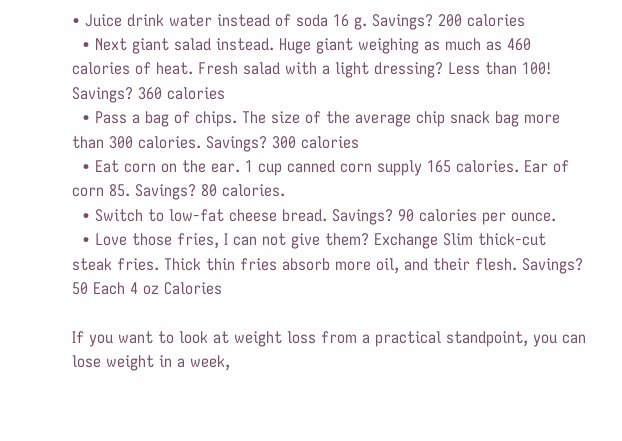• Juice drink water instead of soda 16 g. Savings? 200 calories
  • Next giant salad instead. Huge giant weighing as much as 460 calories of heat. Fresh salad with a light dressing? Less than 100! Savings? 360 calories
  • Pass a bag of chips. The size of the average chip snack bag more than 300 calories. Savings? 300 calories
  • Eat corn on the ear. 1 cup canned corn supply 165 calories. Ear of corn 85. Savings? 80 calories.
  • Switch to low-fat cheese bread. Savings? 90 calories per ounce.
  • Love those fries, I can not give them? Exchange Slim thick-cut steak fries. Thick thin fries absorb more oil, and their flesh. Savings? 50 Each 4 oz Calories

If you want to look at weight loss from a practical standpoint, you can lose weight in a week,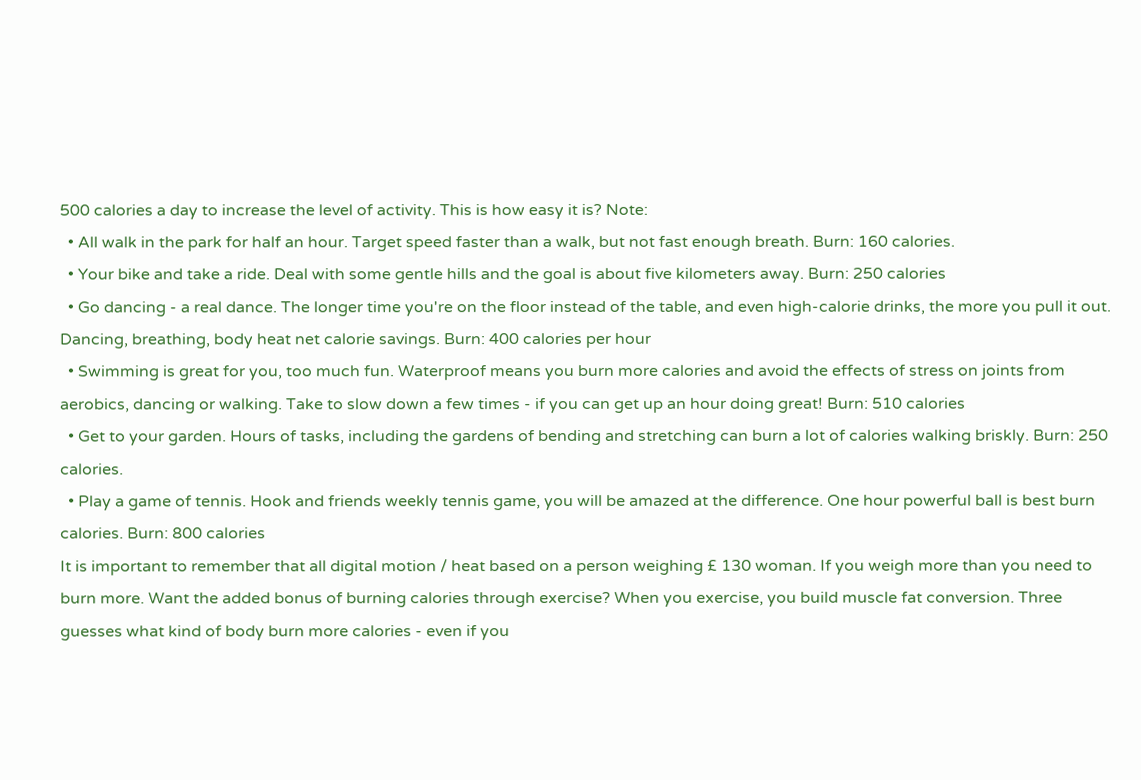500 calories a day to increase the level of activity. This is how easy it is? Note:
  • All walk in the park for half an hour. Target speed faster than a walk, but not fast enough breath. Burn: 160 calories.
  • Your bike and take a ride. Deal with some gentle hills and the goal is about five kilometers away. Burn: 250 calories
  • Go dancing - a real dance. The longer time you're on the floor instead of the table, and even high-calorie drinks, the more you pull it out. Dancing, breathing, body heat net calorie savings. Burn: 400 calories per hour
  • Swimming is great for you, too much fun. Waterproof means you burn more calories and avoid the effects of stress on joints from aerobics, dancing or walking. Take to slow down a few times - if you can get up an hour doing great! Burn: 510 calories
  • Get to your garden. Hours of tasks, including the gardens of bending and stretching can burn a lot of calories walking briskly. Burn: 250 calories.
  • Play a game of tennis. Hook and friends weekly tennis game, you will be amazed at the difference. One hour powerful ball is best burn calories. Burn: 800 calories
It is important to remember that all digital motion / heat based on a person weighing £ 130 woman. If you weigh more than you need to burn more. Want the added bonus of burning calories through exercise? When you exercise, you build muscle fat conversion. Three guesses what kind of body burn more calories - even if you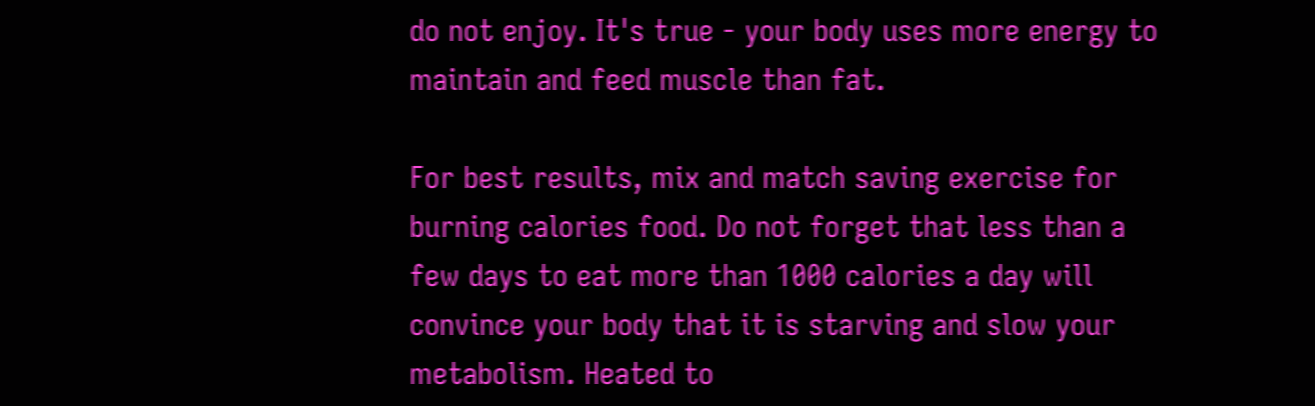do not enjoy. It's true - your body uses more energy to maintain and feed muscle than fat.

For best results, mix and match saving exercise for burning calories food. Do not forget that less than a few days to eat more than 1000 calories a day will convince your body that it is starving and slow your metabolism. Heated to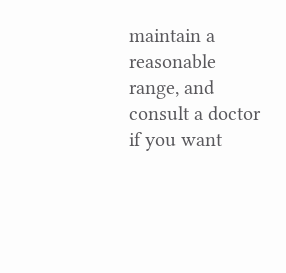maintain a reasonable range, and consult a doctor if you want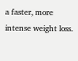a faster, more intense weight loss.